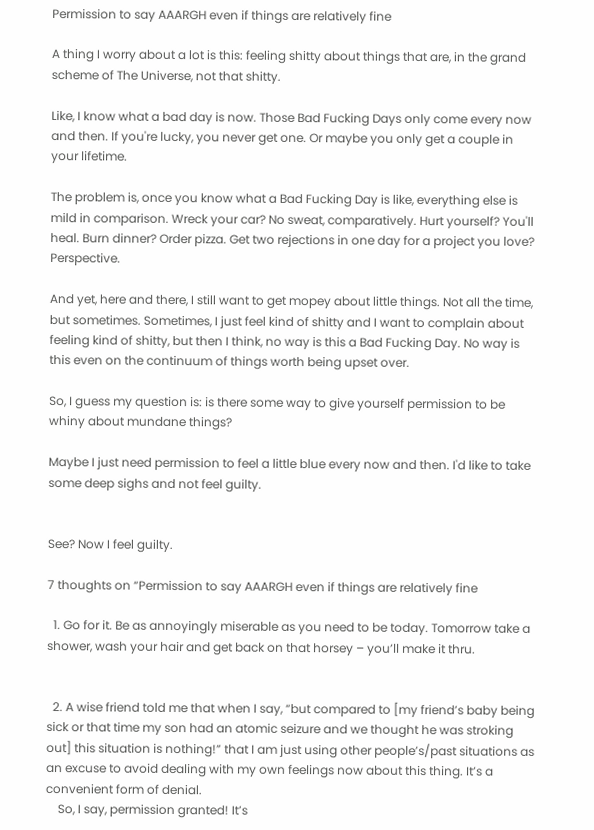Permission to say AAARGH even if things are relatively fine

A thing I worry about a lot is this: feeling shitty about things that are, in the grand scheme of The Universe, not that shitty.

Like, I know what a bad day is now. Those Bad Fucking Days only come every now and then. If you're lucky, you never get one. Or maybe you only get a couple in your lifetime.

The problem is, once you know what a Bad Fucking Day is like, everything else is mild in comparison. Wreck your car? No sweat, comparatively. Hurt yourself? You'll heal. Burn dinner? Order pizza. Get two rejections in one day for a project you love? Perspective.

And yet, here and there, I still want to get mopey about little things. Not all the time, but sometimes. Sometimes, I just feel kind of shitty and I want to complain about feeling kind of shitty, but then I think, no way is this a Bad Fucking Day. No way is this even on the continuum of things worth being upset over.

So, I guess my question is: is there some way to give yourself permission to be whiny about mundane things?

Maybe I just need permission to feel a little blue every now and then. I'd like to take some deep sighs and not feel guilty.


See? Now I feel guilty.

7 thoughts on “Permission to say AAARGH even if things are relatively fine

  1. Go for it. Be as annoyingly miserable as you need to be today. Tomorrow take a shower, wash your hair and get back on that horsey – you’ll make it thru.


  2. A wise friend told me that when I say, “but compared to [my friend’s baby being sick or that time my son had an atomic seizure and we thought he was stroking out] this situation is nothing!” that I am just using other people’s/past situations as an excuse to avoid dealing with my own feelings now about this thing. It’s a convenient form of denial.
    So, I say, permission granted! It’s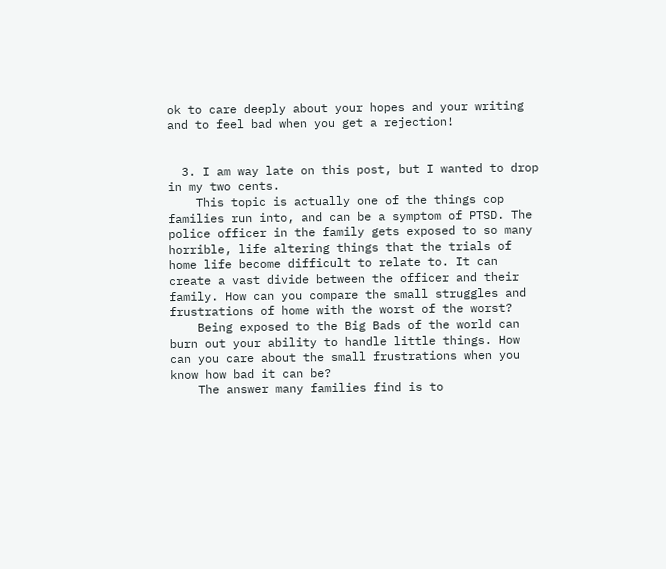ok to care deeply about your hopes and your writing and to feel bad when you get a rejection!


  3. I am way late on this post, but I wanted to drop in my two cents.
    This topic is actually one of the things cop families run into, and can be a symptom of PTSD. The police officer in the family gets exposed to so many horrible, life altering things that the trials of home life become difficult to relate to. It can create a vast divide between the officer and their family. How can you compare the small struggles and frustrations of home with the worst of the worst?
    Being exposed to the Big Bads of the world can burn out your ability to handle little things. How can you care about the small frustrations when you know how bad it can be?
    The answer many families find is to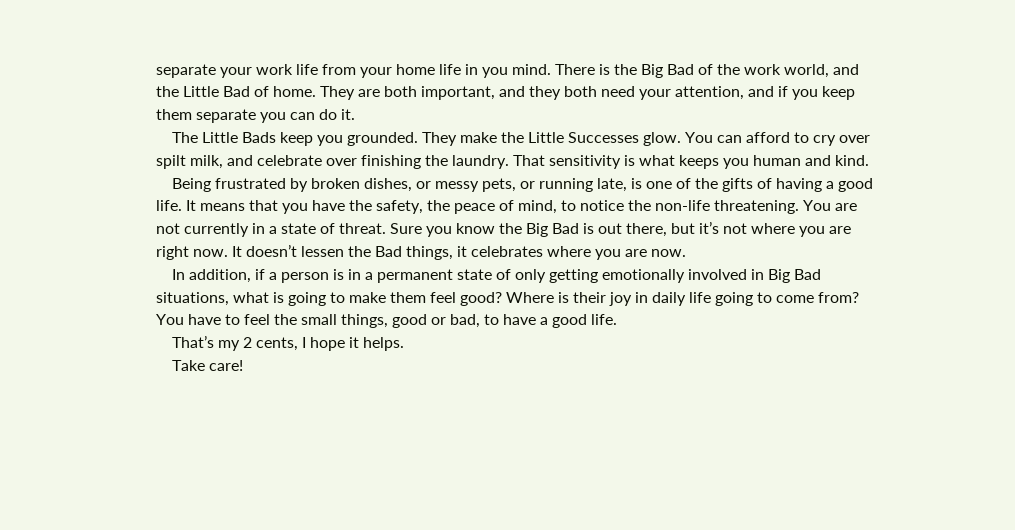separate your work life from your home life in you mind. There is the Big Bad of the work world, and the Little Bad of home. They are both important, and they both need your attention, and if you keep them separate you can do it.
    The Little Bads keep you grounded. They make the Little Successes glow. You can afford to cry over spilt milk, and celebrate over finishing the laundry. That sensitivity is what keeps you human and kind.
    Being frustrated by broken dishes, or messy pets, or running late, is one of the gifts of having a good life. It means that you have the safety, the peace of mind, to notice the non-life threatening. You are not currently in a state of threat. Sure you know the Big Bad is out there, but it’s not where you are right now. It doesn’t lessen the Bad things, it celebrates where you are now.
    In addition, if a person is in a permanent state of only getting emotionally involved in Big Bad situations, what is going to make them feel good? Where is their joy in daily life going to come from? You have to feel the small things, good or bad, to have a good life.
    That’s my 2 cents, I hope it helps.
    Take care!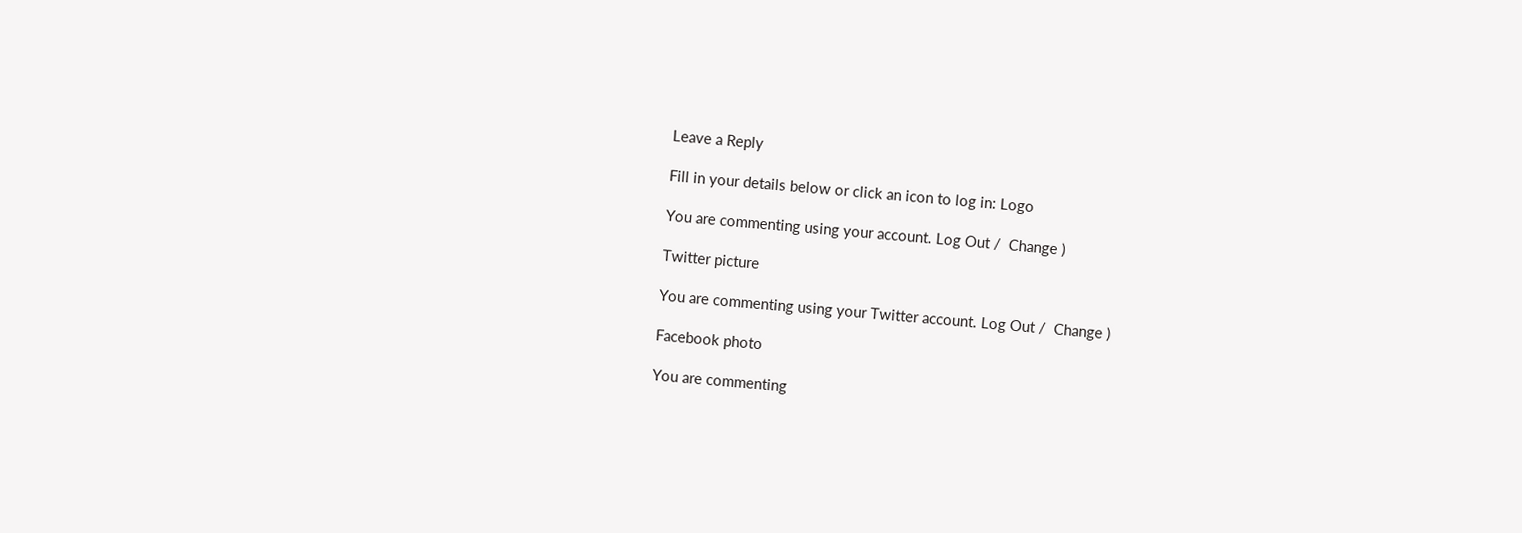Leave a Reply

Fill in your details below or click an icon to log in: Logo

You are commenting using your account. Log Out /  Change )

Twitter picture

You are commenting using your Twitter account. Log Out /  Change )

Facebook photo

You are commenting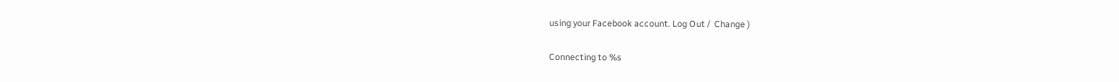using your Facebook account. Log Out /  Change )

Connecting to %s